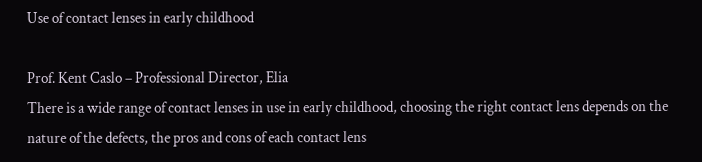Use of contact lenses in early childhood

Prof. Kent Caslo – Professional Director, Elia
There is a wide range of contact lenses in use in early childhood, choosing the right contact lens depends on the nature of the defects, the pros and cons of each contact lens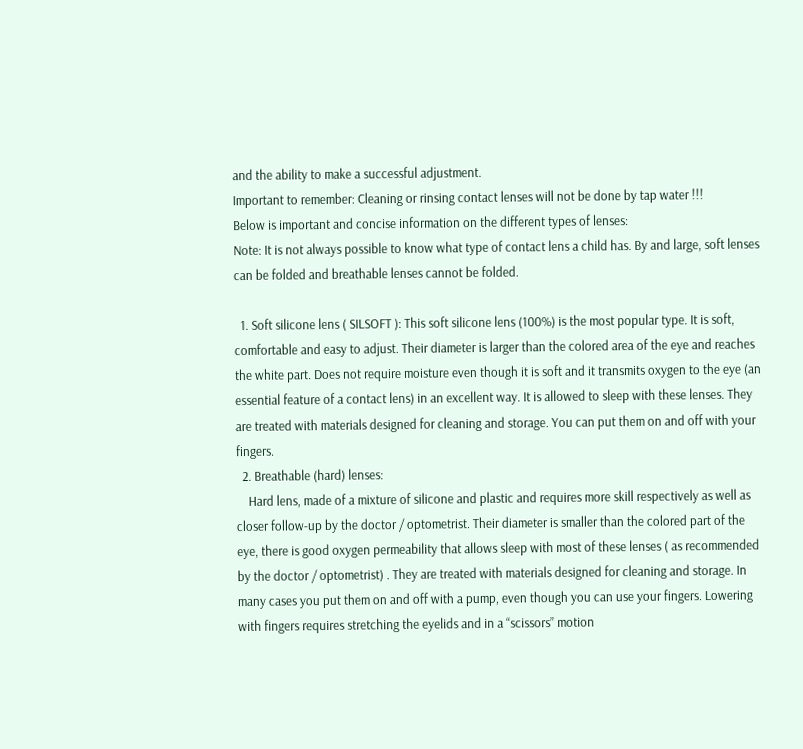and the ability to make a successful adjustment.
Important to remember: Cleaning or rinsing contact lenses will not be done by tap water !!!
Below is important and concise information on the different types of lenses:
Note: It is not always possible to know what type of contact lens a child has. By and large, soft lenses can be folded and breathable lenses cannot be folded.

  1. Soft silicone lens ( SILSOFT ): This soft silicone lens (100%) is the most popular type. It is soft, comfortable and easy to adjust. Their diameter is larger than the colored area of the eye and reaches the white part. Does not require moisture even though it is soft and it transmits oxygen to the eye (an essential feature of a contact lens) in an excellent way. It is allowed to sleep with these lenses. They are treated with materials designed for cleaning and storage. You can put them on and off with your fingers.
  2. Breathable (hard) lenses:
    Hard lens, made of a mixture of silicone and plastic and requires more skill respectively as well as closer follow-up by the doctor / optometrist. Their diameter is smaller than the colored part of the eye, there is good oxygen permeability that allows sleep with most of these lenses ( as recommended by the doctor / optometrist) . They are treated with materials designed for cleaning and storage. In many cases you put them on and off with a pump, even though you can use your fingers. Lowering with fingers requires stretching the eyelids and in a “scissors” motion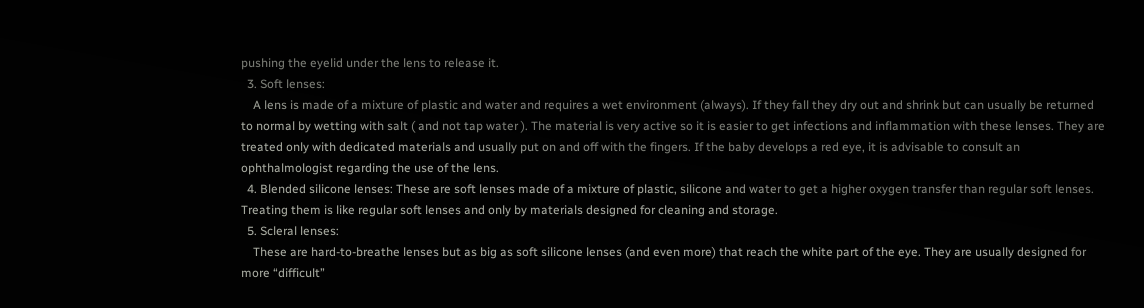pushing the eyelid under the lens to release it.
  3. Soft lenses:
    A lens is made of a mixture of plastic and water and requires a wet environment (always). If they fall they dry out and shrink but can usually be returned to normal by wetting with salt ( and not tap water ). The material is very active so it is easier to get infections and inflammation with these lenses. They are treated only with dedicated materials and usually put on and off with the fingers. If the baby develops a red eye, it is advisable to consult an ophthalmologist regarding the use of the lens.
  4. Blended silicone lenses: These are soft lenses made of a mixture of plastic, silicone and water to get a higher oxygen transfer than regular soft lenses. Treating them is like regular soft lenses and only by materials designed for cleaning and storage.
  5. Scleral lenses:
    These are hard-to-breathe lenses but as big as soft silicone lenses (and even more) that reach the white part of the eye. They are usually designed for more “difficult”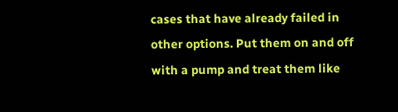cases that have already failed in other options. Put them on and off with a pump and treat them like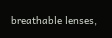breathable lenses,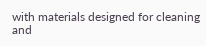with materials designed for cleaning and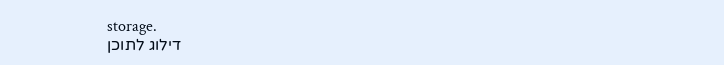storage.
דילוג לתוכן